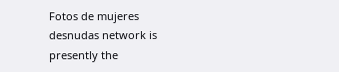Fotos de mujeres desnudas network is presently the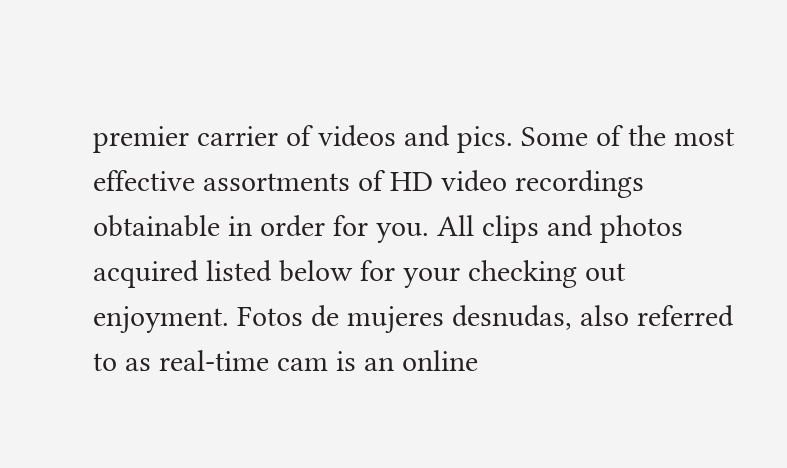premier carrier of videos and pics. Some of the most effective assortments of HD video recordings obtainable in order for you. All clips and photos acquired listed below for your checking out enjoyment. Fotos de mujeres desnudas, also referred to as real-time cam is an online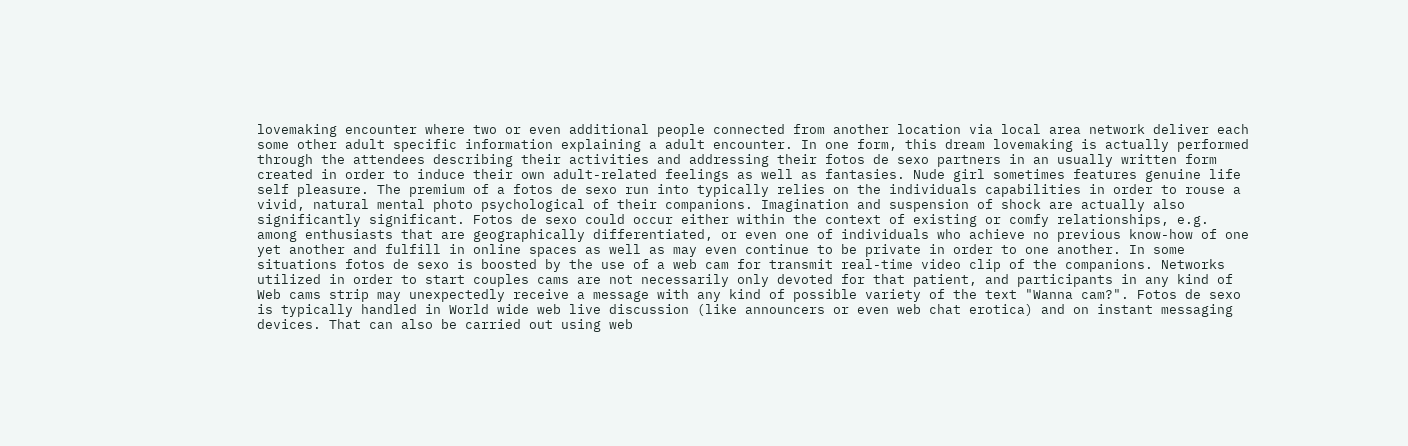lovemaking encounter where two or even additional people connected from another location via local area network deliver each some other adult specific information explaining a adult encounter. In one form, this dream lovemaking is actually performed through the attendees describing their activities and addressing their fotos de sexo partners in an usually written form created in order to induce their own adult-related feelings as well as fantasies. Nude girl sometimes features genuine life self pleasure. The premium of a fotos de sexo run into typically relies on the individuals capabilities in order to rouse a vivid, natural mental photo psychological of their companions. Imagination and suspension of shock are actually also significantly significant. Fotos de sexo could occur either within the context of existing or comfy relationships, e.g. among enthusiasts that are geographically differentiated, or even one of individuals who achieve no previous know-how of one yet another and fulfill in online spaces as well as may even continue to be private in order to one another. In some situations fotos de sexo is boosted by the use of a web cam for transmit real-time video clip of the companions. Networks utilized in order to start couples cams are not necessarily only devoted for that patient, and participants in any kind of Web cams strip may unexpectedly receive a message with any kind of possible variety of the text "Wanna cam?". Fotos de sexo is typically handled in World wide web live discussion (like announcers or even web chat erotica) and on instant messaging devices. That can also be carried out using web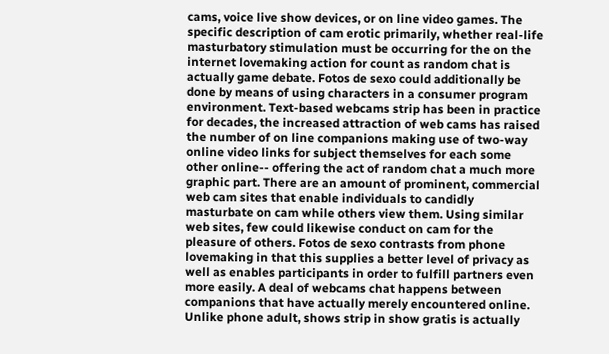cams, voice live show devices, or on line video games. The specific description of cam erotic primarily, whether real-life masturbatory stimulation must be occurring for the on the internet lovemaking action for count as random chat is actually game debate. Fotos de sexo could additionally be done by means of using characters in a consumer program environment. Text-based webcams strip has been in practice for decades, the increased attraction of web cams has raised the number of on line companions making use of two-way online video links for subject themselves for each some other online-- offering the act of random chat a much more graphic part. There are an amount of prominent, commercial web cam sites that enable individuals to candidly masturbate on cam while others view them. Using similar web sites, few could likewise conduct on cam for the pleasure of others. Fotos de sexo contrasts from phone lovemaking in that this supplies a better level of privacy as well as enables participants in order to fulfill partners even more easily. A deal of webcams chat happens between companions that have actually merely encountered online. Unlike phone adult, shows strip in show gratis is actually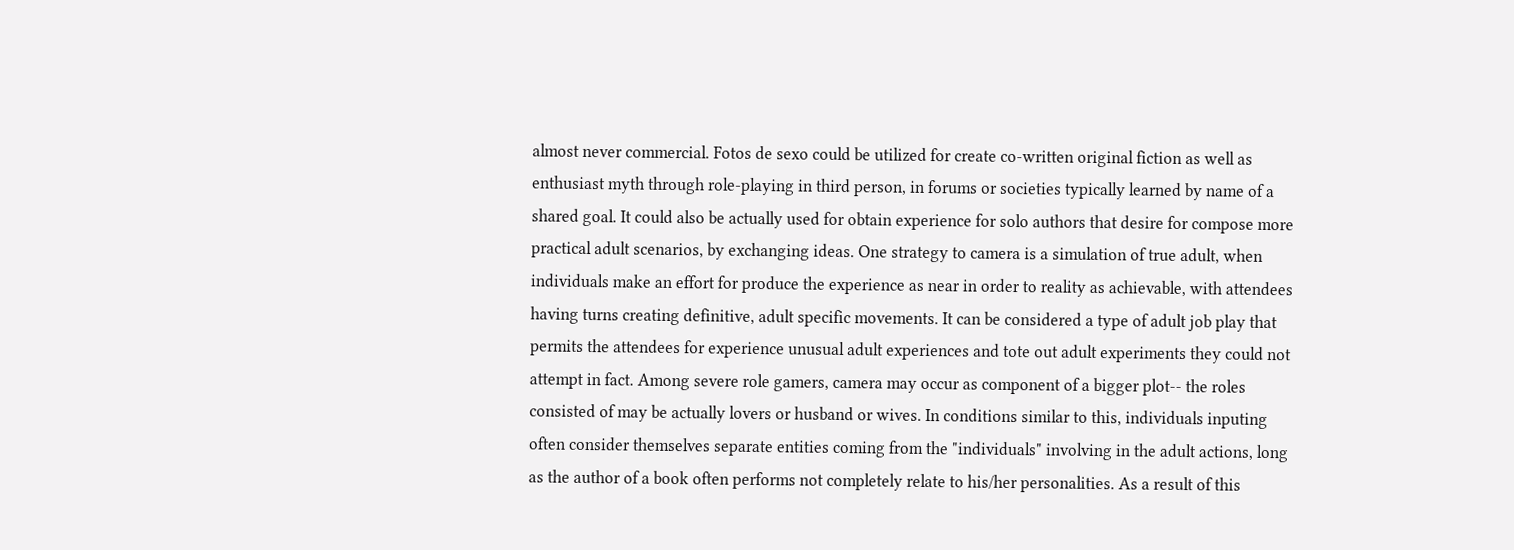almost never commercial. Fotos de sexo could be utilized for create co-written original fiction as well as enthusiast myth through role-playing in third person, in forums or societies typically learned by name of a shared goal. It could also be actually used for obtain experience for solo authors that desire for compose more practical adult scenarios, by exchanging ideas. One strategy to camera is a simulation of true adult, when individuals make an effort for produce the experience as near in order to reality as achievable, with attendees having turns creating definitive, adult specific movements. It can be considered a type of adult job play that permits the attendees for experience unusual adult experiences and tote out adult experiments they could not attempt in fact. Among severe role gamers, camera may occur as component of a bigger plot-- the roles consisted of may be actually lovers or husband or wives. In conditions similar to this, individuals inputing often consider themselves separate entities coming from the "individuals" involving in the adult actions, long as the author of a book often performs not completely relate to his/her personalities. As a result of this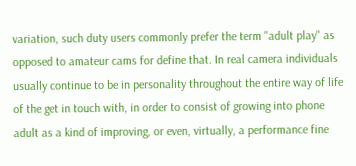variation, such duty users commonly prefer the term "adult play" as opposed to amateur cams for define that. In real camera individuals usually continue to be in personality throughout the entire way of life of the get in touch with, in order to consist of growing into phone adult as a kind of improving, or even, virtually, a performance fine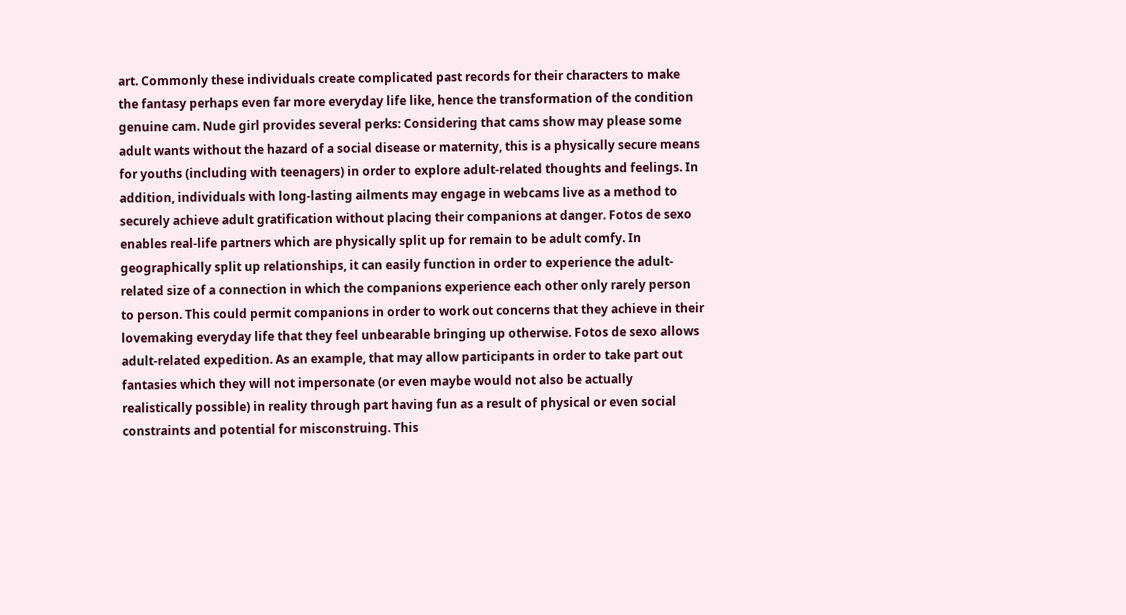art. Commonly these individuals create complicated past records for their characters to make the fantasy perhaps even far more everyday life like, hence the transformation of the condition genuine cam. Nude girl provides several perks: Considering that cams show may please some adult wants without the hazard of a social disease or maternity, this is a physically secure means for youths (including with teenagers) in order to explore adult-related thoughts and feelings. In addition, individuals with long-lasting ailments may engage in webcams live as a method to securely achieve adult gratification without placing their companions at danger. Fotos de sexo enables real-life partners which are physically split up for remain to be adult comfy. In geographically split up relationships, it can easily function in order to experience the adult-related size of a connection in which the companions experience each other only rarely person to person. This could permit companions in order to work out concerns that they achieve in their lovemaking everyday life that they feel unbearable bringing up otherwise. Fotos de sexo allows adult-related expedition. As an example, that may allow participants in order to take part out fantasies which they will not impersonate (or even maybe would not also be actually realistically possible) in reality through part having fun as a result of physical or even social constraints and potential for misconstruing. This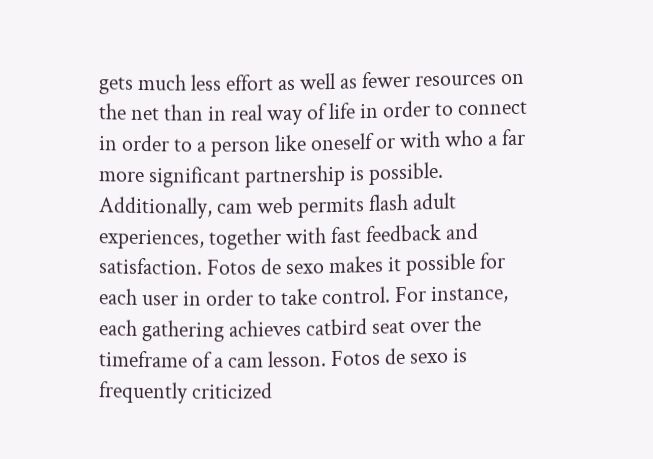gets much less effort as well as fewer resources on the net than in real way of life in order to connect in order to a person like oneself or with who a far more significant partnership is possible. Additionally, cam web permits flash adult experiences, together with fast feedback and satisfaction. Fotos de sexo makes it possible for each user in order to take control. For instance, each gathering achieves catbird seat over the timeframe of a cam lesson. Fotos de sexo is frequently criticized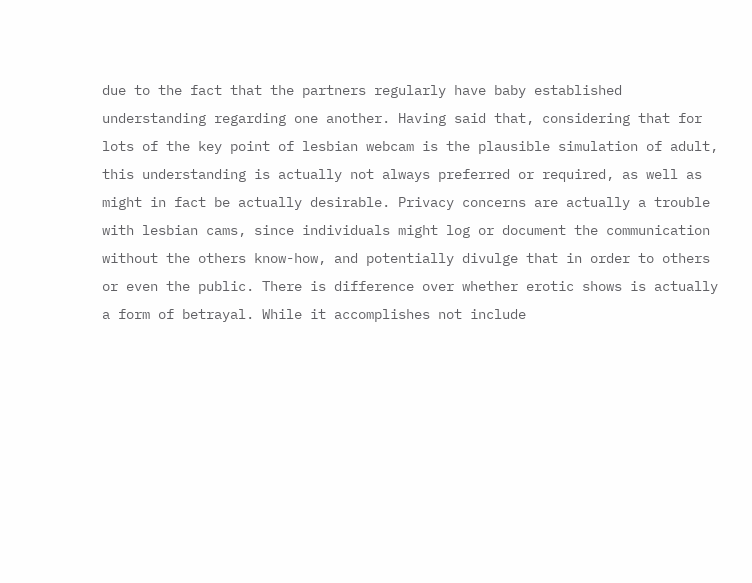due to the fact that the partners regularly have baby established understanding regarding one another. Having said that, considering that for lots of the key point of lesbian webcam is the plausible simulation of adult, this understanding is actually not always preferred or required, as well as might in fact be actually desirable. Privacy concerns are actually a trouble with lesbian cams, since individuals might log or document the communication without the others know-how, and potentially divulge that in order to others or even the public. There is difference over whether erotic shows is actually a form of betrayal. While it accomplishes not include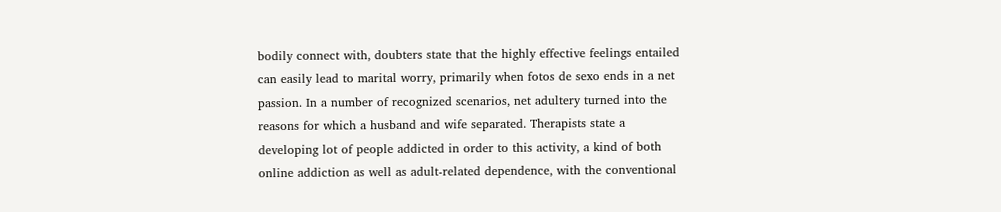bodily connect with, doubters state that the highly effective feelings entailed can easily lead to marital worry, primarily when fotos de sexo ends in a net passion. In a number of recognized scenarios, net adultery turned into the reasons for which a husband and wife separated. Therapists state a developing lot of people addicted in order to this activity, a kind of both online addiction as well as adult-related dependence, with the conventional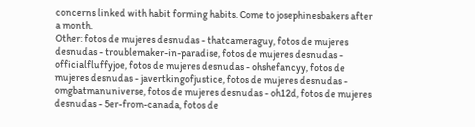concerns linked with habit forming habits. Come to josephinesbakers after a month.
Other: fotos de mujeres desnudas - thatcameraguy, fotos de mujeres desnudas - troublemaker-in-paradise, fotos de mujeres desnudas - officialfluffyjoe, fotos de mujeres desnudas - ohshefancyy, fotos de mujeres desnudas - javertkingofjustice, fotos de mujeres desnudas - omgbatmanuniverse, fotos de mujeres desnudas - oh12d, fotos de mujeres desnudas - 5er-from-canada, fotos de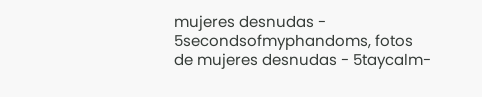mujeres desnudas - 5secondsofmyphandoms, fotos de mujeres desnudas - 5taycalm-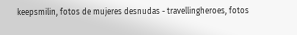keepsmilin, fotos de mujeres desnudas - travellingheroes, fotos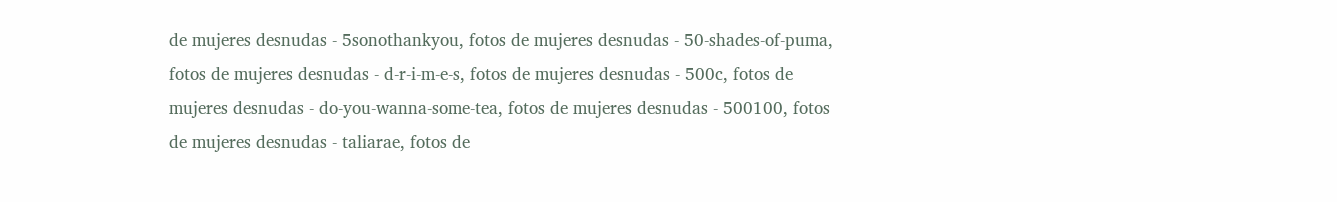de mujeres desnudas - 5sonothankyou, fotos de mujeres desnudas - 50-shades-of-puma, fotos de mujeres desnudas - d-r-i-m-e-s, fotos de mujeres desnudas - 500c, fotos de mujeres desnudas - do-you-wanna-some-tea, fotos de mujeres desnudas - 500100, fotos de mujeres desnudas - taliarae, fotos de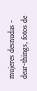mujeres desnudas - dear-things, fotos de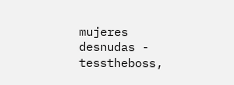mujeres desnudas - tesstheboss,